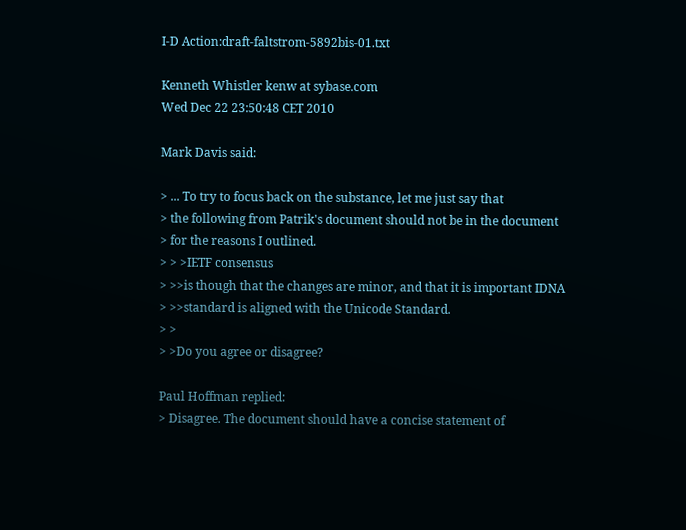I-D Action:draft-faltstrom-5892bis-01.txt

Kenneth Whistler kenw at sybase.com
Wed Dec 22 23:50:48 CET 2010

Mark Davis said:

> ... To try to focus back on the substance, let me just say that
> the following from Patrik's document should not be in the document
> for the reasons I outlined.
> > >IETF consensus
> >>is though that the changes are minor, and that it is important IDNA
> >>standard is aligned with the Unicode Standard.
> >
> >Do you agree or disagree?

Paul Hoffman replied:
> Disagree. The document should have a concise statement of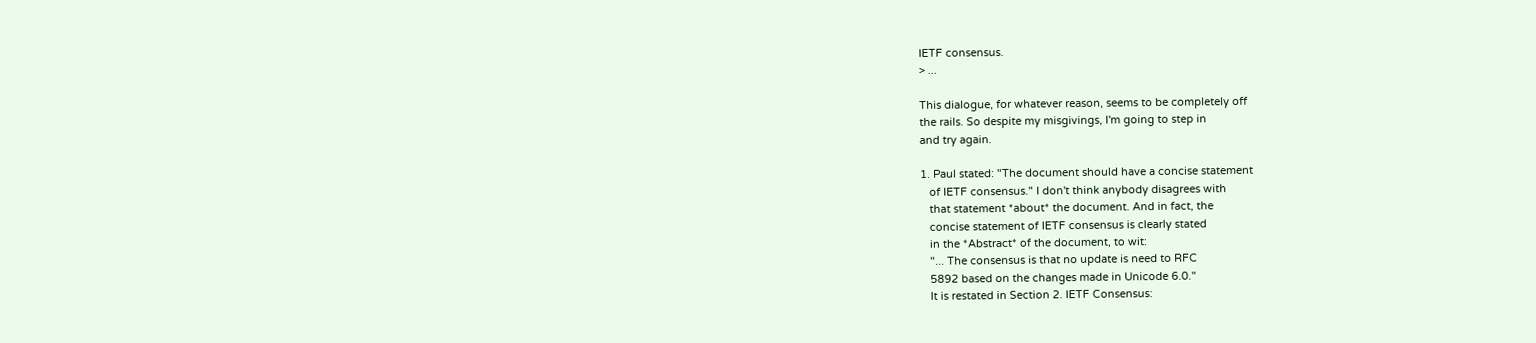IETF consensus.
> ...

This dialogue, for whatever reason, seems to be completely off
the rails. So despite my misgivings, I'm going to step in
and try again.

1. Paul stated: "The document should have a concise statement
   of IETF consensus." I don't think anybody disagrees with
   that statement *about* the document. And in fact, the
   concise statement of IETF consensus is clearly stated
   in the *Abstract* of the document, to wit:
   "... The consensus is that no update is need to RFC
   5892 based on the changes made in Unicode 6.0."
   It is restated in Section 2. IETF Consensus: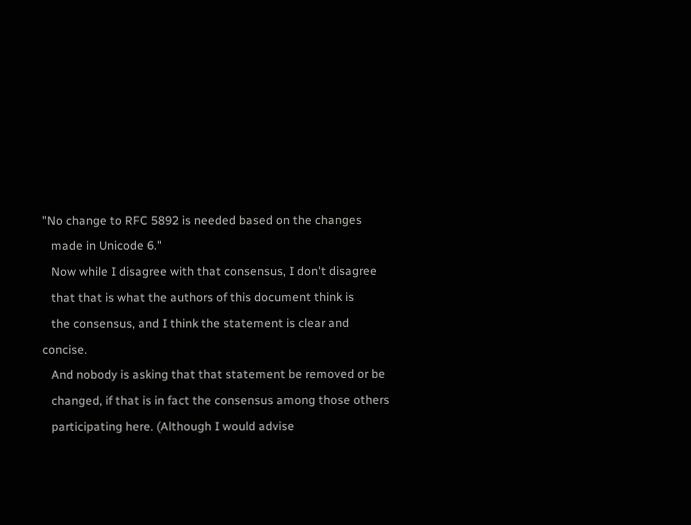"No change to RFC 5892 is needed based on the changes
   made in Unicode 6."
   Now while I disagree with that consensus, I don't disagree
   that that is what the authors of this document think is
   the consensus, and I think the statement is clear and concise.
   And nobody is asking that that statement be removed or be
   changed, if that is in fact the consensus among those others
   participating here. (Although I would advise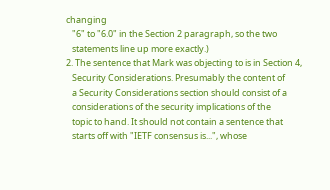changing
   "6" to "6.0" in the Section 2 paragraph, so the two
   statements line up more exactly.)
2. The sentence that Mark was objecting to is in Section 4,
   Security Considerations. Presumably the content of
   a Security Considerations section should consist of a
   considerations of the security implications of the
   topic to hand. It should not contain a sentence that
   starts off with "IETF consensus is...", whose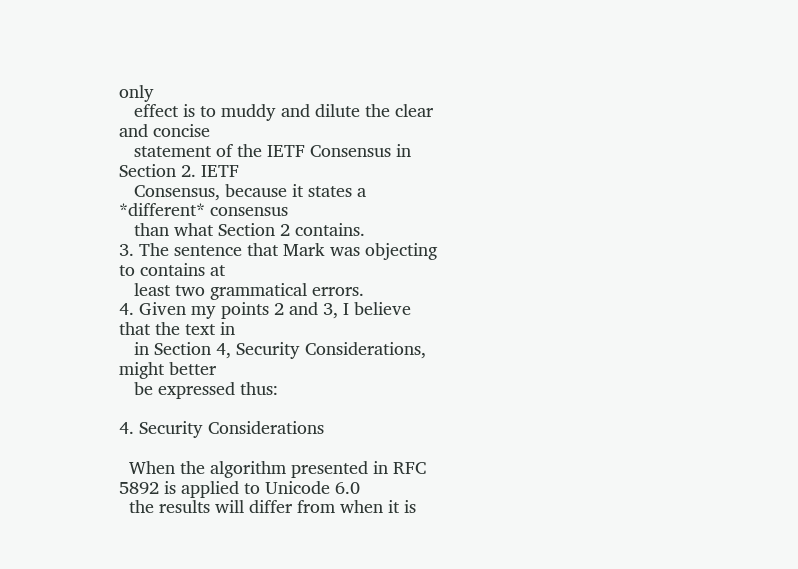only
   effect is to muddy and dilute the clear and concise
   statement of the IETF Consensus in Section 2. IETF
   Consensus, because it states a *different* consensus
   than what Section 2 contains.
3. The sentence that Mark was objecting to contains at
   least two grammatical errors.
4. Given my points 2 and 3, I believe that the text in
   in Section 4, Security Considerations, might better
   be expressed thus:

4. Security Considerations

  When the algorithm presented in RFC 5892 is applied to Unicode 6.0
  the results will differ from when it is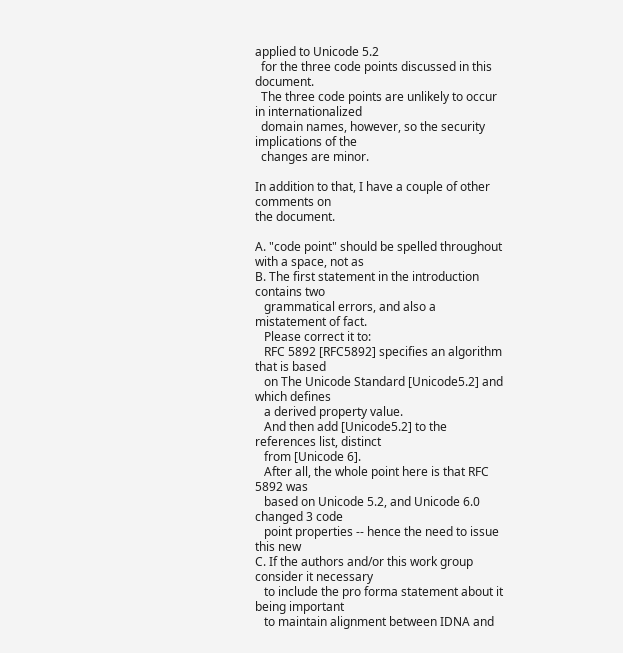applied to Unicode 5.2
  for the three code points discussed in this document.
  The three code points are unlikely to occur in internationalized
  domain names, however, so the security implications of the
  changes are minor.

In addition to that, I have a couple of other comments on
the document.

A. "code point" should be spelled throughout with a space, not as
B. The first statement in the introduction contains two
   grammatical errors, and also a mistatement of fact.
   Please correct it to:
   RFC 5892 [RFC5892] specifies an algorithm that is based
   on The Unicode Standard [Unicode5.2] and which defines
   a derived property value.
   And then add [Unicode5.2] to the references list, distinct
   from [Unicode 6].
   After all, the whole point here is that RFC 5892 was
   based on Unicode 5.2, and Unicode 6.0 changed 3 code
   point properties -- hence the need to issue this new
C. If the authors and/or this work group consider it necessary
   to include the pro forma statement about it being important
   to maintain alignment between IDNA and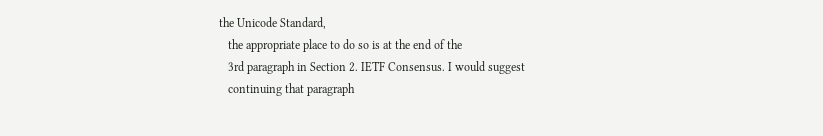the Unicode Standard,
   the appropriate place to do so is at the end of the
   3rd paragraph in Section 2. IETF Consensus. I would suggest
   continuing that paragraph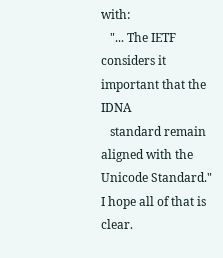with:
   "... The IETF considers it important that the IDNA
   standard remain aligned with the Unicode Standard."
I hope all of that is clear.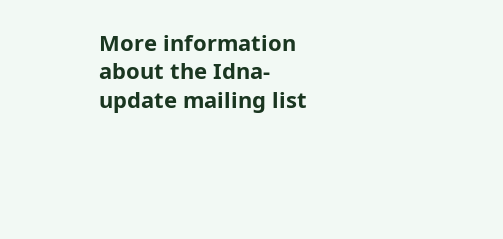More information about the Idna-update mailing list